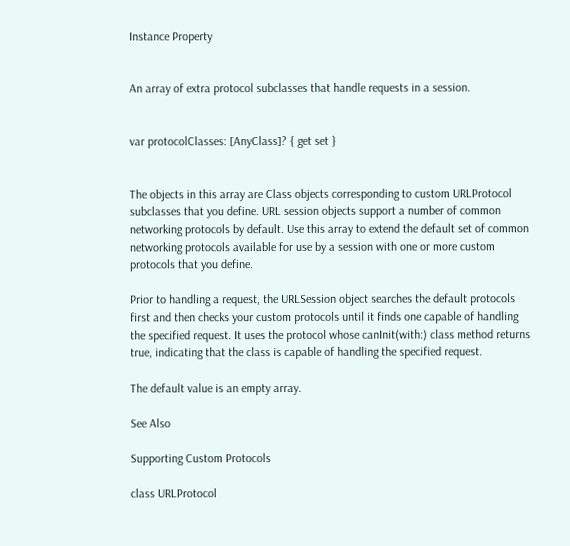Instance Property


An array of extra protocol subclasses that handle requests in a session.


var protocolClasses: [AnyClass]? { get set }


The objects in this array are Class objects corresponding to custom URLProtocol subclasses that you define. URL session objects support a number of common networking protocols by default. Use this array to extend the default set of common networking protocols available for use by a session with one or more custom protocols that you define.

Prior to handling a request, the URLSession object searches the default protocols first and then checks your custom protocols until it finds one capable of handling the specified request. It uses the protocol whose canInit(with:) class method returns true, indicating that the class is capable of handling the specified request.

The default value is an empty array.

See Also

Supporting Custom Protocols

class URLProtocol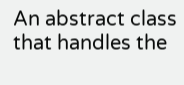An abstract class that handles the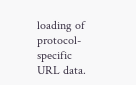loading of protocol-specific URL data.